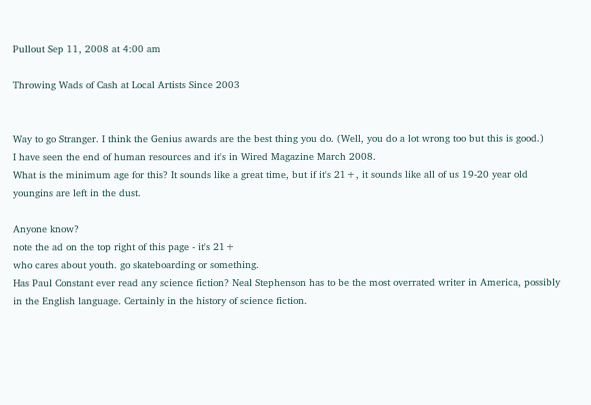Pullout Sep 11, 2008 at 4:00 am

Throwing Wads of Cash at Local Artists Since 2003


Way to go Stranger. I think the Genius awards are the best thing you do. (Well, you do a lot wrong too but this is good.)
I have seen the end of human resources and it's in Wired Magazine March 2008.
What is the minimum age for this? It sounds like a great time, but if it's 21+, it sounds like all of us 19-20 year old youngins are left in the dust.

Anyone know?
note the ad on the top right of this page - it's 21+
who cares about youth. go skateboarding or something.
Has Paul Constant ever read any science fiction? Neal Stephenson has to be the most overrated writer in America, possibly in the English language. Certainly in the history of science fiction.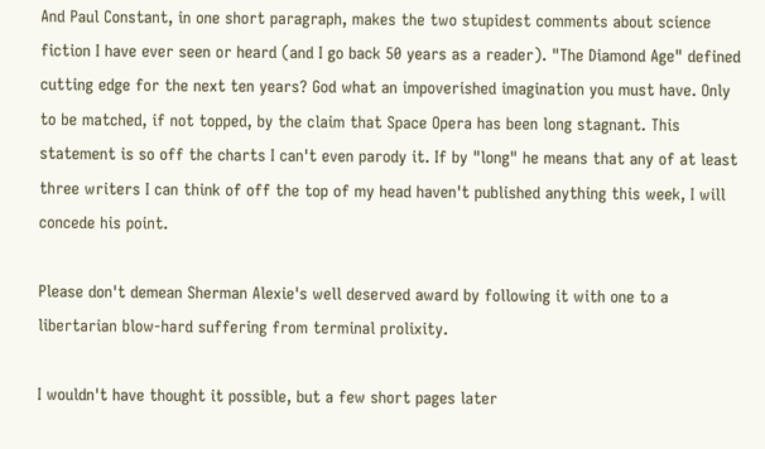And Paul Constant, in one short paragraph, makes the two stupidest comments about science fiction I have ever seen or heard (and I go back 50 years as a reader). "The Diamond Age" defined cutting edge for the next ten years? God what an impoverished imagination you must have. Only to be matched, if not topped, by the claim that Space Opera has been long stagnant. This statement is so off the charts I can't even parody it. If by "long" he means that any of at least three writers I can think of off the top of my head haven't published anything this week, I will concede his point.

Please don't demean Sherman Alexie's well deserved award by following it with one to a libertarian blow-hard suffering from terminal prolixity.

I wouldn't have thought it possible, but a few short pages later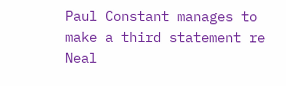Paul Constant manages to make a third statement re Neal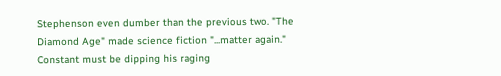Stephenson even dumber than the previous two. "The Diamond Age" made science fiction "...matter again." Constant must be dipping his raging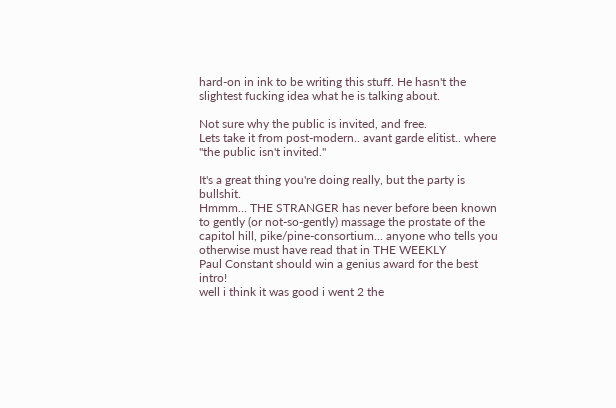hard-on in ink to be writing this stuff. He hasn't the slightest fucking idea what he is talking about.

Not sure why the public is invited, and free.
Lets take it from post-modern.. avant garde elitist.. where "the public isn't invited."

It's a great thing you're doing really, but the party is bullshit.
Hmmm... THE STRANGER has never before been known to gently (or not-so-gently) massage the prostate of the capitol hill, pike/pine-consortium... anyone who tells you otherwise must have read that in THE WEEKLY
Paul Constant should win a genius award for the best intro!
well i think it was good i went 2 the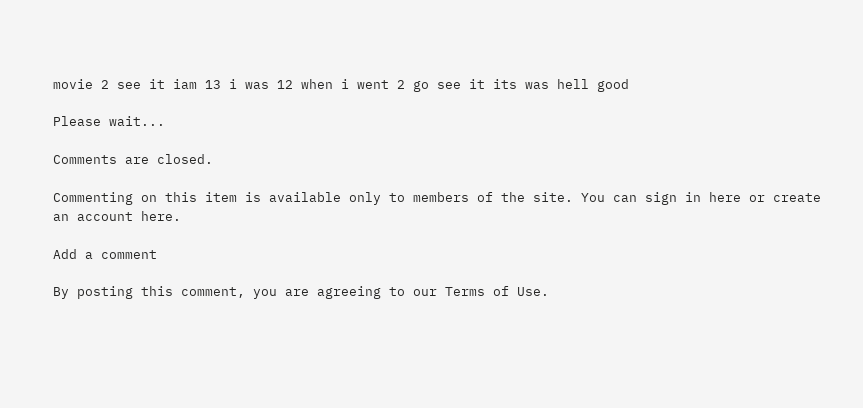movie 2 see it iam 13 i was 12 when i went 2 go see it its was hell good

Please wait...

Comments are closed.

Commenting on this item is available only to members of the site. You can sign in here or create an account here.

Add a comment

By posting this comment, you are agreeing to our Terms of Use.